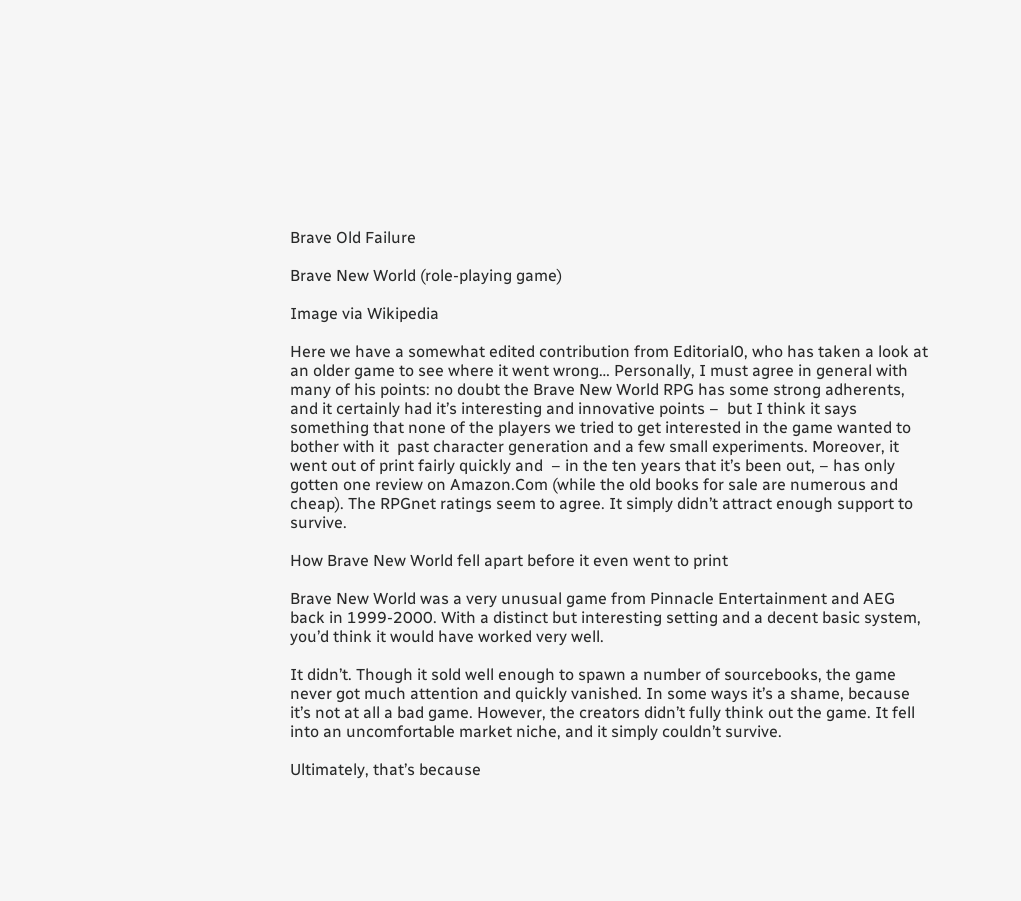Brave Old Failure

Brave New World (role-playing game)

Image via Wikipedia

Here we have a somewhat edited contribution from Editorial0, who has taken a look at an older game to see where it went wrong… Personally, I must agree in general with many of his points: no doubt the Brave New World RPG has some strong adherents, and it certainly had it’s interesting and innovative points –  but I think it says something that none of the players we tried to get interested in the game wanted to bother with it  past character generation and a few small experiments. Moreover, it went out of print fairly quickly and  – in the ten years that it’s been out, – has only gotten one review on Amazon.Com (while the old books for sale are numerous and cheap). The RPGnet ratings seem to agree. It simply didn’t attract enough support to survive.

How Brave New World fell apart before it even went to print

Brave New World was a very unusual game from Pinnacle Entertainment and AEG back in 1999-2000. With a distinct but interesting setting and a decent basic system, you’d think it would have worked very well.

It didn’t. Though it sold well enough to spawn a number of sourcebooks, the game never got much attention and quickly vanished. In some ways it’s a shame, because it’s not at all a bad game. However, the creators didn’t fully think out the game. It fell into an uncomfortable market niche, and it simply couldn’t survive.

Ultimately, that’s because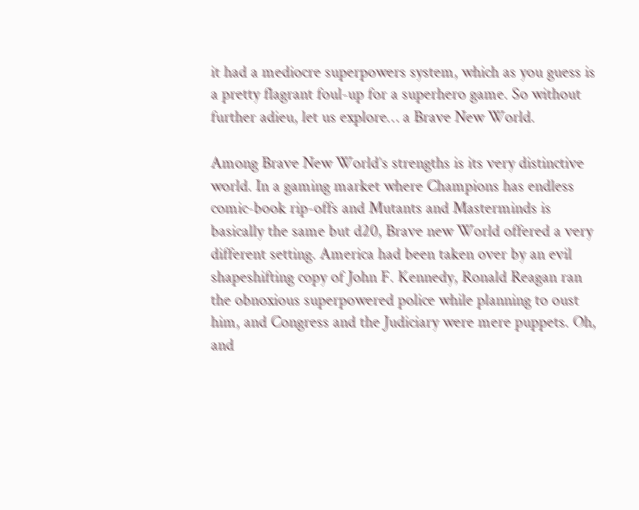it had a mediocre superpowers system, which as you guess is a pretty flagrant foul-up for a superhero game. So without further adieu, let us explore… a Brave New World.

Among Brave New World’s strengths is its very distinctive world. In a gaming market where Champions has endless comic-book rip-offs and Mutants and Masterminds is basically the same but d20, Brave new World offered a very different setting. America had been taken over by an evil shapeshifting copy of John F. Kennedy, Ronald Reagan ran the obnoxious superpowered police while planning to oust him, and Congress and the Judiciary were mere puppets. Oh, and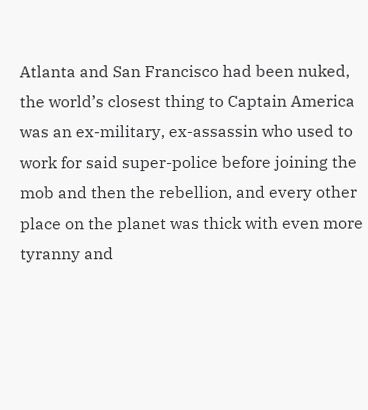Atlanta and San Francisco had been nuked, the world’s closest thing to Captain America was an ex-military, ex-assassin who used to work for said super-police before joining the mob and then the rebellion, and every other place on the planet was thick with even more tyranny and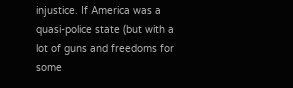injustice. If America was a quasi-police state (but with a lot of guns and freedoms for some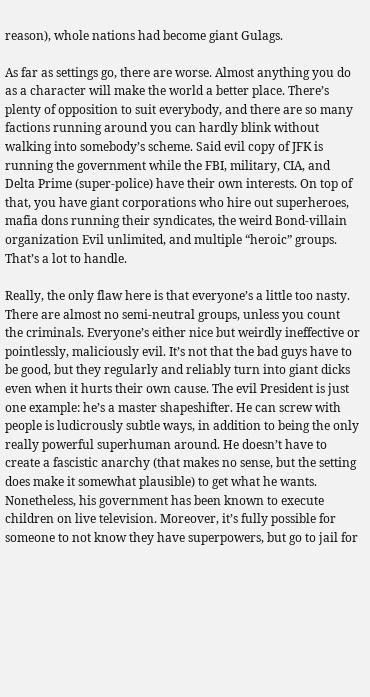reason), whole nations had become giant Gulags.

As far as settings go, there are worse. Almost anything you do as a character will make the world a better place. There’s plenty of opposition to suit everybody, and there are so many factions running around you can hardly blink without walking into somebody’s scheme. Said evil copy of JFK is running the government while the FBI, military, CIA, and Delta Prime (super-police) have their own interests. On top of that, you have giant corporations who hire out superheroes, mafia dons running their syndicates, the weird Bond-villain organization Evil unlimited, and multiple “heroic” groups. That’s a lot to handle.

Really, the only flaw here is that everyone’s a little too nasty. There are almost no semi-neutral groups, unless you count the criminals. Everyone’s either nice but weirdly ineffective or pointlessly, maliciously evil. It’s not that the bad guys have to be good, but they regularly and reliably turn into giant dicks even when it hurts their own cause. The evil President is just one example: he’s a master shapeshifter. He can screw with people is ludicrously subtle ways, in addition to being the only really powerful superhuman around. He doesn’t have to create a fascistic anarchy (that makes no sense, but the setting does make it somewhat plausible) to get what he wants. Nonetheless, his government has been known to execute children on live television. Moreover, it’s fully possible for someone to not know they have superpowers, but go to jail for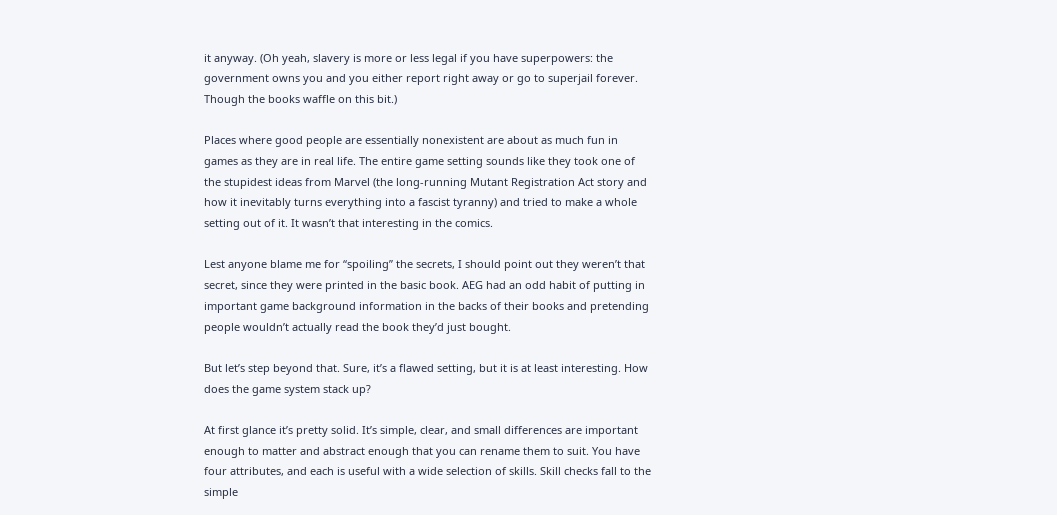it anyway. (Oh yeah, slavery is more or less legal if you have superpowers: the government owns you and you either report right away or go to superjail forever. Though the books waffle on this bit.)

Places where good people are essentially nonexistent are about as much fun in games as they are in real life. The entire game setting sounds like they took one of the stupidest ideas from Marvel (the long-running Mutant Registration Act story and how it inevitably turns everything into a fascist tyranny) and tried to make a whole setting out of it. It wasn’t that interesting in the comics.

Lest anyone blame me for “spoiling” the secrets, I should point out they weren’t that secret, since they were printed in the basic book. AEG had an odd habit of putting in important game background information in the backs of their books and pretending people wouldn’t actually read the book they’d just bought.

But let’s step beyond that. Sure, it’s a flawed setting, but it is at least interesting. How does the game system stack up?

At first glance it’s pretty solid. It’s simple, clear, and small differences are important enough to matter and abstract enough that you can rename them to suit. You have four attributes, and each is useful with a wide selection of skills. Skill checks fall to the simple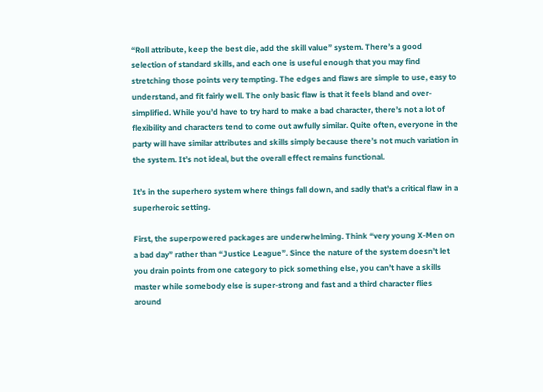“Roll attribute, keep the best die, add the skill value” system. There’s a good selection of standard skills, and each one is useful enough that you may find stretching those points very tempting. The edges and flaws are simple to use, easy to understand, and fit fairly well. The only basic flaw is that it feels bland and over-simplified. While you’d have to try hard to make a bad character, there’s not a lot of flexibility and characters tend to come out awfully similar. Quite often, everyone in the party will have similar attributes and skills simply because there’s not much variation in the system. It’s not ideal, but the overall effect remains functional.

It’s in the superhero system where things fall down, and sadly that’s a critical flaw in a  superheroic setting.

First, the superpowered packages are underwhelming. Think “very young X-Men on a bad day” rather than “Justice League”. Since the nature of the system doesn’t let you drain points from one category to pick something else, you can’t have a skills master while somebody else is super-strong and fast and a third character flies around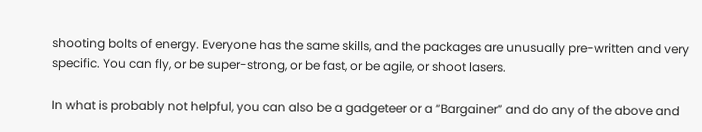shooting bolts of energy. Everyone has the same skills, and the packages are unusually pre-written and very specific. You can fly, or be super-strong, or be fast, or be agile, or shoot lasers.

In what is probably not helpful, you can also be a gadgeteer or a “Bargainer” and do any of the above and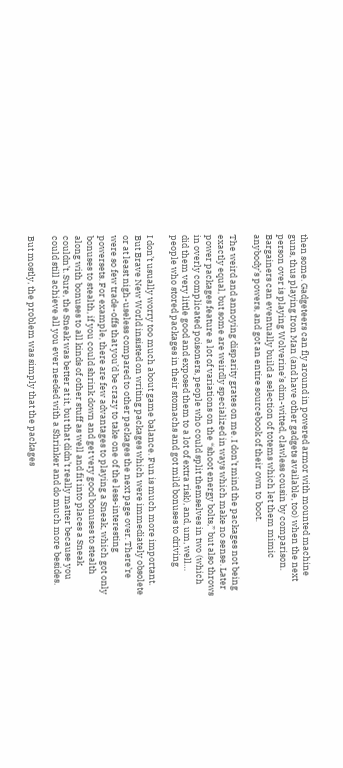then some. Gadgeteers can fly around in powered armor with mounted machine guns, thus playing Iron Man (and have other gadgets available, too) when the next person over is playing Wolverine’s dim-witted, clawless cousin by comparison. Bargainers can eventually build a selection of totems which let them mimic anybody’s powers, and got an entire sourcebook of their own to boot.

The weird and annoying disparity grates on me. I don’t mind the packages not being exactly equal, but some are weirdly specialized in ways which make no sense. Later power packages feature a lot of variations on the “shoot energy bolts,” but also throws in overly complicated poisoners, people who could split themselves in two (which did them very little good and exposed them to a lot of extra risk), and, um, well… people who stored packages in their stomachs and got mild bonuses to driving

I don’t usually worry too much about game balance. Fun is much more important. But Brave New World insisted on writing packages which were immediately obsolete or at least nigh-useless compared to other packages the next page over. There’re were so few trade-offs that you’d be crazy to take one of the less-interesting powersets. For example, there are few advantages to playing a Sneak, which got only bonuses to stealth, if you could shrink down and get very good bonuses to stealth along with bonuses to all kinds of other stuff as well and fit into places a Sneak couldn’t. Sure, the Sneak was better at it, but that didn’t really matter because you could still achieve all you ever needed with a Shrinker and do much more besides.

But mostly, the problem was simply that the packages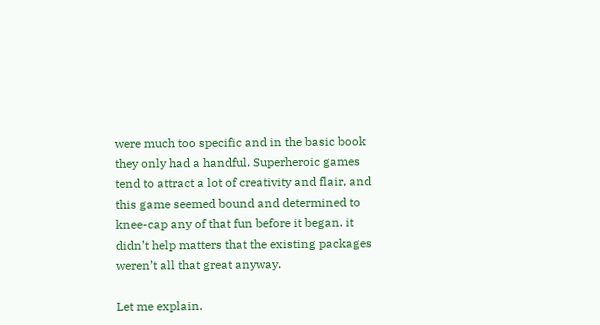were much too specific and in the basic book they only had a handful. Superheroic games tend to attract a lot of creativity and flair, and this game seemed bound and determined to knee-cap any of that fun before it began. it didn’t help matters that the existing packages weren’t all that great anyway.

Let me explain.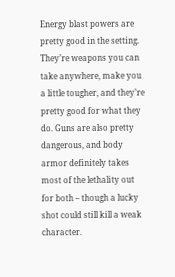Energy blast powers are pretty good in the setting. They’re weapons you can take anywhere, make you a little tougher, and they’re pretty good for what they do. Guns are also pretty dangerous, and body armor definitely takes most of the lethality out for both – though a lucky shot could still kill a weak character.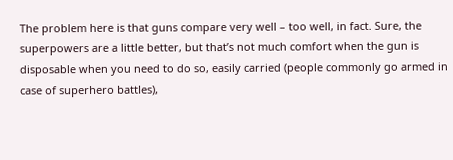The problem here is that guns compare very well – too well, in fact. Sure, the superpowers are a little better, but that’s not much comfort when the gun is disposable when you need to do so, easily carried (people commonly go armed in case of superhero battles),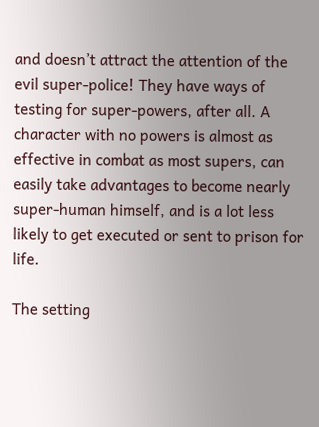and doesn’t attract the attention of the evil super-police! They have ways of testing for super-powers, after all. A character with no powers is almost as effective in combat as most supers, can easily take advantages to become nearly super-human himself, and is a lot less likely to get executed or sent to prison for life.

The setting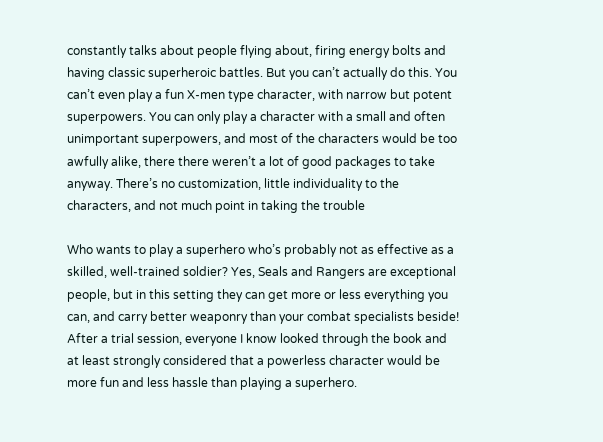constantly talks about people flying about, firing energy bolts and having classic superheroic battles. But you can’t actually do this. You can’t even play a fun X-men type character, with narrow but potent superpowers. You can only play a character with a small and often unimportant superpowers, and most of the characters would be too awfully alike, there there weren’t a lot of good packages to take anyway. There’s no customization, little individuality to the characters, and not much point in taking the trouble

Who wants to play a superhero who’s probably not as effective as a skilled, well-trained soldier? Yes, Seals and Rangers are exceptional people, but in this setting they can get more or less everything you can, and carry better weaponry than your combat specialists beside! After a trial session, everyone I know looked through the book and at least strongly considered that a powerless character would be more fun and less hassle than playing a superhero.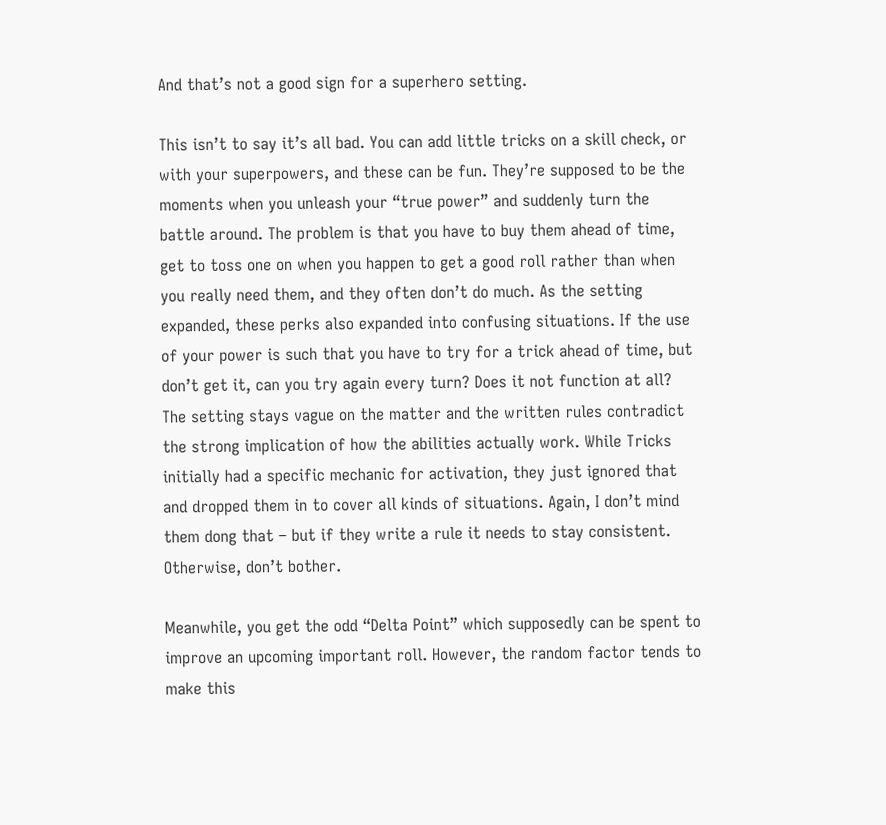And that’s not a good sign for a superhero setting.

This isn’t to say it’s all bad. You can add little tricks on a skill check, or with your superpowers, and these can be fun. They’re supposed to be the moments when you unleash your “true power” and suddenly turn the battle around. The problem is that you have to buy them ahead of time, get to toss one on when you happen to get a good roll rather than when you really need them, and they often don’t do much. As the setting expanded, these perks also expanded into confusing situations. If the use of your power is such that you have to try for a trick ahead of time, but don’t get it, can you try again every turn? Does it not function at all? The setting stays vague on the matter and the written rules contradict the strong implication of how the abilities actually work. While Tricks initially had a specific mechanic for activation, they just ignored that and dropped them in to cover all kinds of situations. Again, I don’t mind them dong that – but if they write a rule it needs to stay consistent. Otherwise, don’t bother.

Meanwhile, you get the odd “Delta Point” which supposedly can be spent to improve an upcoming important roll. However, the random factor tends to make this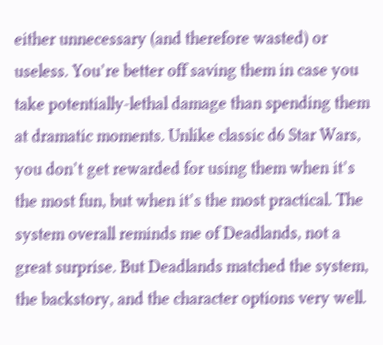either unnecessary (and therefore wasted) or useless. You’re better off saving them in case you take potentially-lethal damage than spending them at dramatic moments. Unlike classic d6 Star Wars, you don’t get rewarded for using them when it’s the most fun, but when it’s the most practical. The system overall reminds me of Deadlands, not a great surprise. But Deadlands matched the system, the backstory, and the character options very well.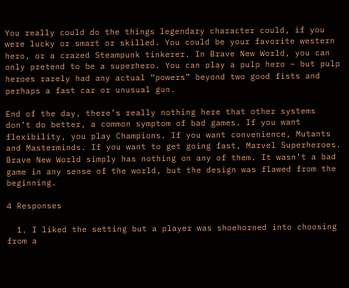You really could do the things legendary character could, if you were lucky or smart or skilled. You could be your favorite western hero, or a crazed Steampunk tinkerer. In Brave New World, you can only pretend to be a superhero. You can play a pulp hero – but pulp heroes rarely had any actual “powers” beyond two good fists and perhaps a fast car or unusual gun.

End of the day, there’s really nothing here that other systems don’t do better, a common symptom of bad games. If you want flexibility, you play Champions. If you want convenience, Mutants and Masterminds. If you want to get going fast, Marvel Superheroes. Brave New World simply has nothing on any of them. It wasn’t a bad game in any sense of the world, but the design was flawed from the beginning.

4 Responses

  1. I liked the setting but a player was shoehorned into choosing from a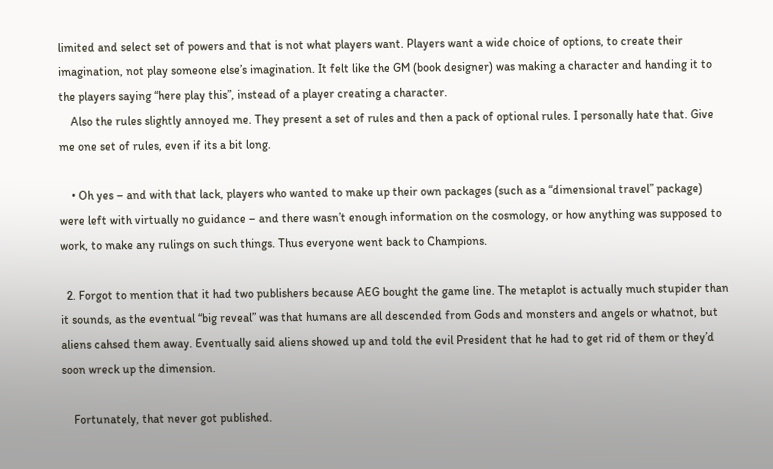limited and select set of powers and that is not what players want. Players want a wide choice of options, to create their imagination, not play someone else’s imagination. It felt like the GM (book designer) was making a character and handing it to the players saying “here play this”, instead of a player creating a character.
    Also the rules slightly annoyed me. They present a set of rules and then a pack of optional rules. I personally hate that. Give me one set of rules, even if its a bit long.

    • Oh yes – and with that lack, players who wanted to make up their own packages (such as a “dimensional travel” package) were left with virtually no guidance – and there wasn’t enough information on the cosmology, or how anything was supposed to work, to make any rulings on such things. Thus everyone went back to Champions.

  2. Forgot to mention that it had two publishers because AEG bought the game line. The metaplot is actually much stupider than it sounds, as the eventual “big reveal” was that humans are all descended from Gods and monsters and angels or whatnot, but aliens cahsed them away. Eventually said aliens showed up and told the evil President that he had to get rid of them or they’d soon wreck up the dimension.

    Fortunately, that never got published.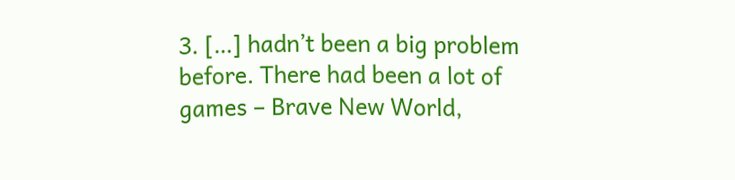3. […] hadn’t been a big problem before. There had been a lot of games – Brave New World,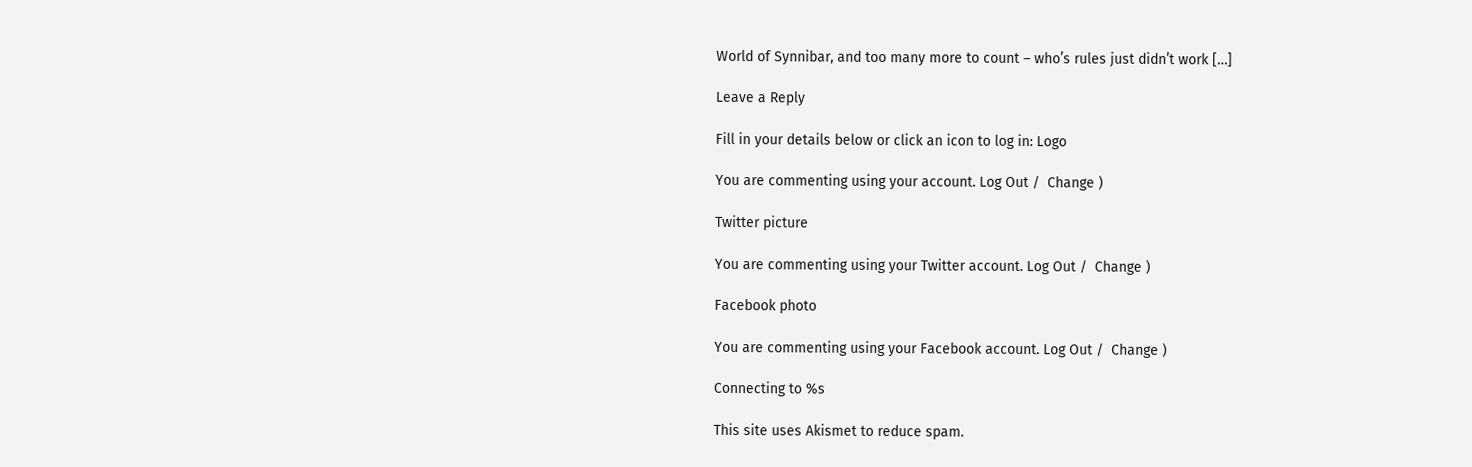World of Synnibar, and too many more to count – who’s rules just didn’t work […]

Leave a Reply

Fill in your details below or click an icon to log in: Logo

You are commenting using your account. Log Out /  Change )

Twitter picture

You are commenting using your Twitter account. Log Out /  Change )

Facebook photo

You are commenting using your Facebook account. Log Out /  Change )

Connecting to %s

This site uses Akismet to reduce spam.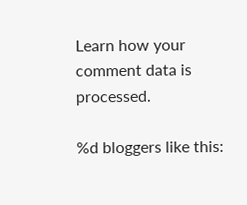Learn how your comment data is processed.

%d bloggers like this: